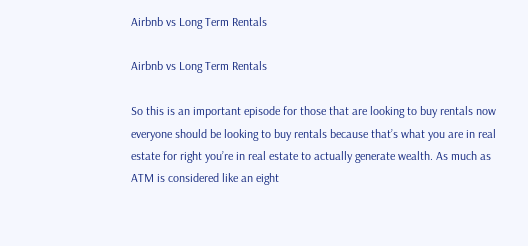Airbnb vs Long Term Rentals

Airbnb vs Long Term Rentals

So this is an important episode for those that are looking to buy rentals now everyone should be looking to buy rentals because that’s what you are in real estate for right you’re in real estate to actually generate wealth. As much as ATM is considered like an eight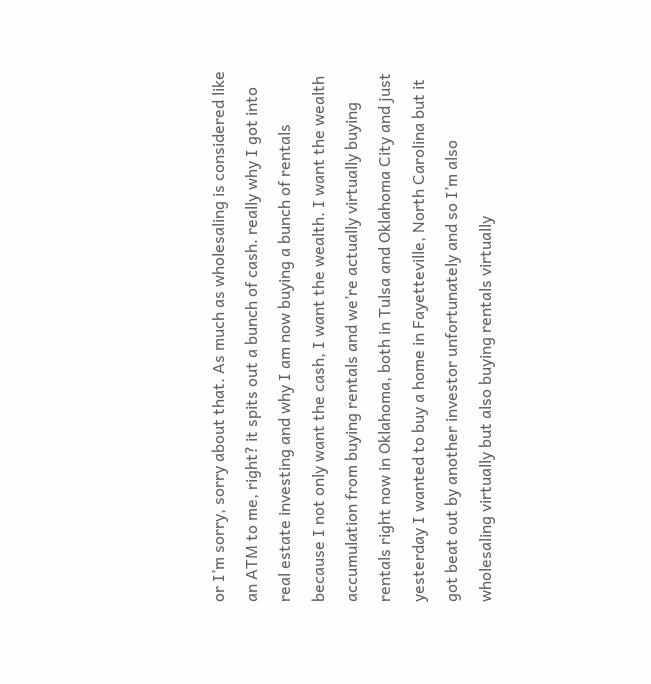or I’m sorry, sorry about that. As much as wholesaling is considered like an ATM to me, right? it spits out a bunch of cash. really why I got into real estate investing and why I am now buying a bunch of rentals because I not only want the cash, I want the wealth. I want the wealth accumulation from buying rentals and we’re actually virtually buying rentals right now in Oklahoma, both in Tulsa and Oklahoma City and just yesterday I wanted to buy a home in Fayetteville, North Carolina but it got beat out by another investor unfortunately and so I’m also wholesaling virtually but also buying rentals virtually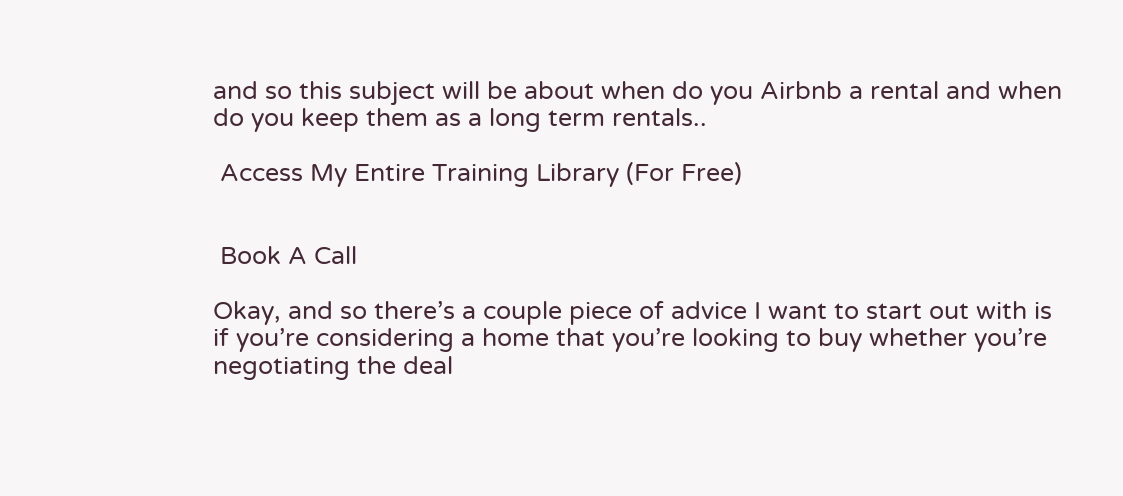and so this subject will be about when do you Airbnb a rental and when do you keep them as a long term rentals..

 Access My Entire Training Library (For Free)


 Book A Call

Okay, and so there’s a couple piece of advice I want to start out with is if you’re considering a home that you’re looking to buy whether you’re negotiating the deal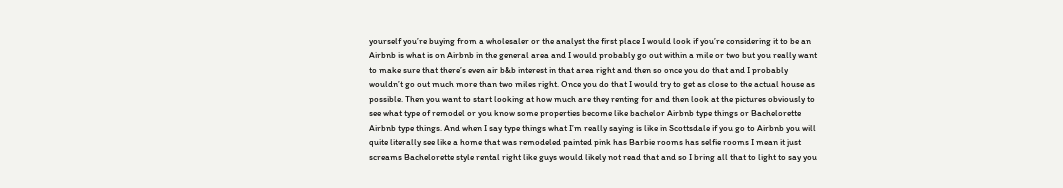yourself you’re buying from a wholesaler or the analyst the first place I would look if you’re considering it to be an Airbnb is what is on Airbnb in the general area and I would probably go out within a mile or two but you really want to make sure that there’s even air b&b interest in that area right and then so once you do that and I probably wouldn’t go out much more than two miles right. Once you do that I would try to get as close to the actual house as possible. Then you want to start looking at how much are they renting for and then look at the pictures obviously to see what type of remodel or you know some properties become like bachelor Airbnb type things or Bachelorette Airbnb type things. And when I say type things what I’m really saying is like in Scottsdale if you go to Airbnb you will quite literally see like a home that was remodeled painted pink has Barbie rooms has selfie rooms I mean it just screams Bachelorette style rental right like guys would likely not read that and so I bring all that to light to say you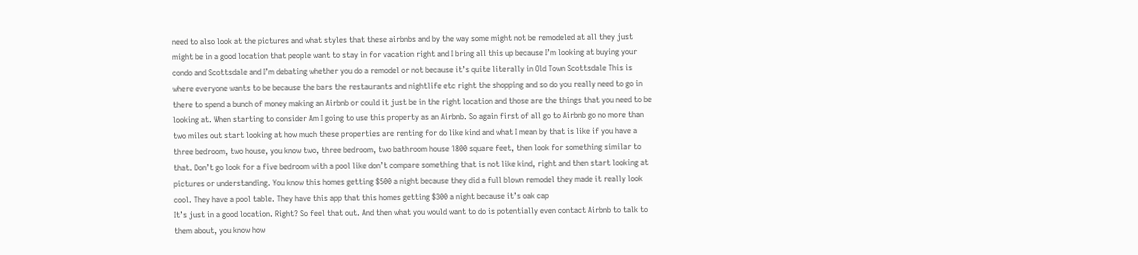need to also look at the pictures and what styles that these airbnbs and by the way some might not be remodeled at all they just might be in a good location that people want to stay in for vacation right and I bring all this up because I’m looking at buying your condo and Scottsdale and I’m debating whether you do a remodel or not because it’s quite literally in Old Town Scottsdale This is where everyone wants to be because the bars the restaurants and nightlife etc right the shopping and so do you really need to go in there to spend a bunch of money making an Airbnb or could it just be in the right location and those are the things that you need to be looking at. When starting to consider Am I going to use this property as an Airbnb. So again first of all go to Airbnb go no more than two miles out start looking at how much these properties are renting for do like kind and what I mean by that is like if you have a three bedroom, two house, you know two, three bedroom, two bathroom house 1800 square feet, then look for something similar to that. Don’t go look for a five bedroom with a pool like don’t compare something that is not like kind, right and then start looking at pictures or understanding. You know this homes getting $500 a night because they did a full blown remodel they made it really look cool. They have a pool table. They have this app that this homes getting $300 a night because it’s oak cap
It’s just in a good location. Right? So feel that out. And then what you would want to do is potentially even contact Airbnb to talk to them about, you know how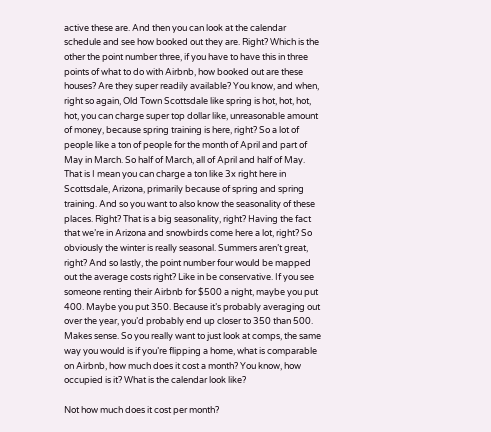active these are. And then you can look at the calendar schedule and see how booked out they are. Right? Which is the other the point number three, if you have to have this in three points of what to do with Airbnb, how booked out are these houses? Are they super readily available? You know, and when, right so again, Old Town Scottsdale like spring is hot, hot, hot, hot, you can charge super top dollar like, unreasonable amount of money, because spring training is here, right? So a lot of people like a ton of people for the month of April and part of May in March. So half of March, all of April and half of May. That is I mean you can charge a ton like 3x right here in Scottsdale, Arizona, primarily because of spring and spring training. And so you want to also know the seasonality of these places. Right? That is a big seasonality, right? Having the fact that we’re in Arizona and snowbirds come here a lot, right? So obviously the winter is really seasonal. Summers aren’t great, right? And so lastly, the point number four would be mapped out the average costs right? Like in be conservative. If you see someone renting their Airbnb for $500 a night, maybe you put 400. Maybe you put 350. Because it’s probably averaging out over the year, you’d probably end up closer to 350 than 500. Makes sense. So you really want to just look at comps, the same way you would is if you’re flipping a home, what is comparable on Airbnb, how much does it cost a month? You know, how occupied is it? What is the calendar look like?

Not how much does it cost per month?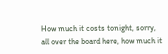How much it costs tonight, sorry, all over the board here, how much it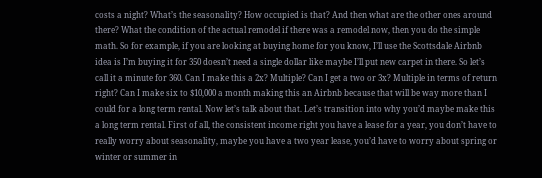costs a night? What’s the seasonality? How occupied is that? And then what are the other ones around there? What the condition of the actual remodel if there was a remodel now, then you do the simple math. So for example, if you are looking at buying home for you know, I’ll use the Scottsdale Airbnb idea is I’m buying it for 350 doesn’t need a single dollar like maybe I’ll put new carpet in there. So let’s call it a minute for 360. Can I make this a 2x? Multiple? Can I get a two or 3x? Multiple in terms of return right? Can I make six to $10,000 a month making this an Airbnb because that will be way more than I could for a long term rental. Now let’s talk about that. Let’s transition into why you’d maybe make this a long term rental. First of all, the consistent income right you have a lease for a year, you don’t have to really worry about seasonality, maybe you have a two year lease, you’d have to worry about spring or winter or summer in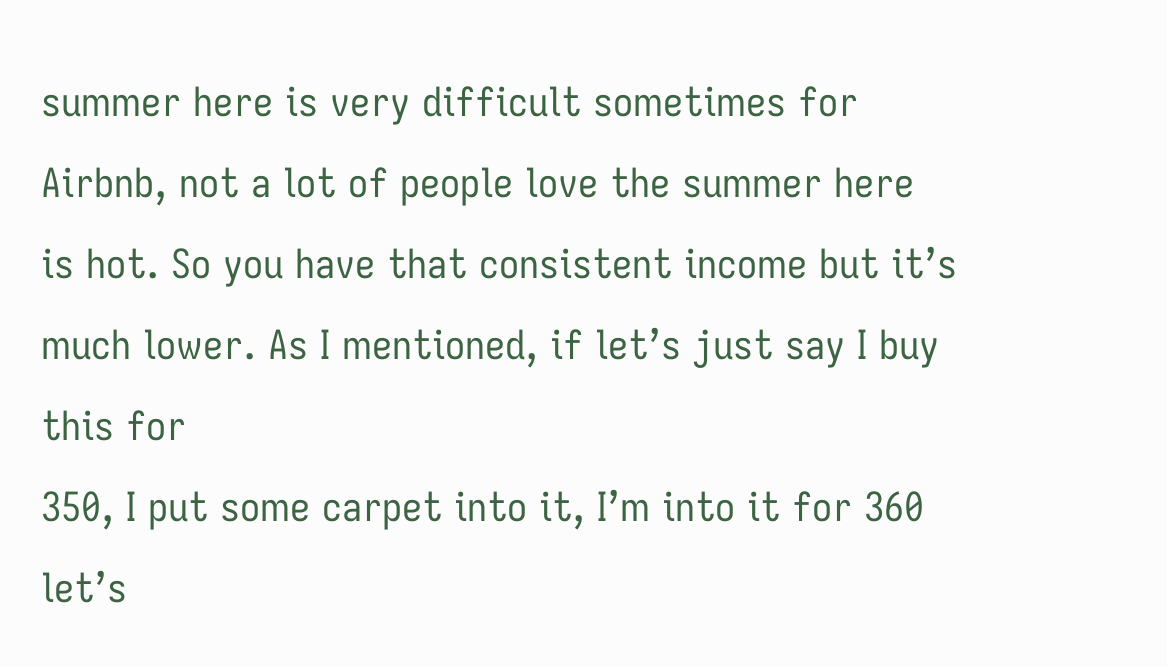summer here is very difficult sometimes for Airbnb, not a lot of people love the summer here is hot. So you have that consistent income but it’s much lower. As I mentioned, if let’s just say I buy this for
350, I put some carpet into it, I’m into it for 360 let’s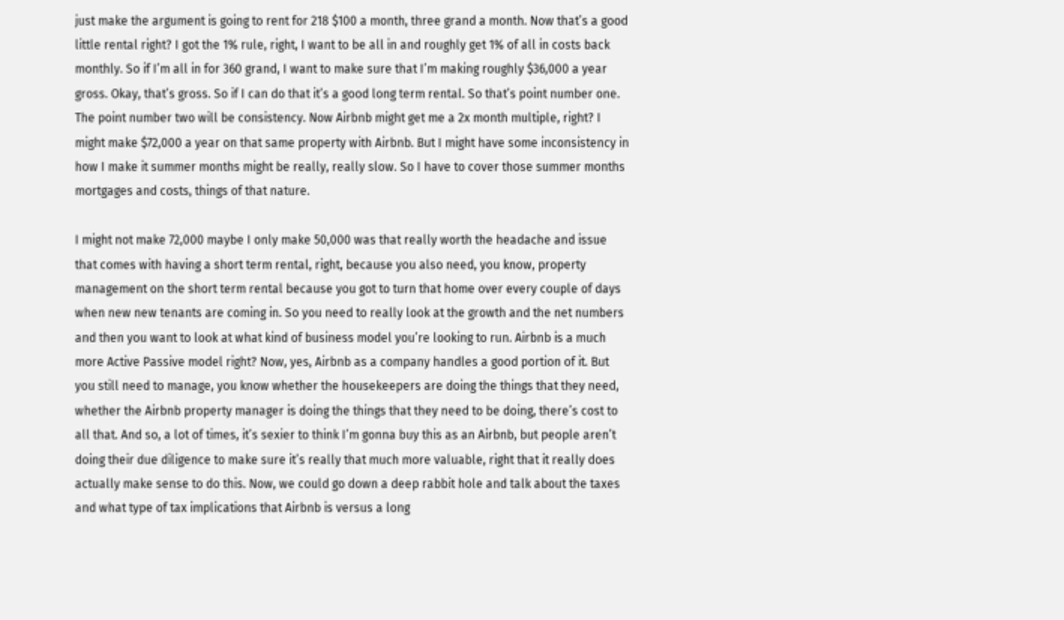just make the argument is going to rent for 218 $100 a month, three grand a month. Now that’s a good little rental right? I got the 1% rule, right, I want to be all in and roughly get 1% of all in costs back monthly. So if I’m all in for 360 grand, I want to make sure that I’m making roughly $36,000 a year gross. Okay, that’s gross. So if I can do that it’s a good long term rental. So that’s point number one. The point number two will be consistency. Now Airbnb might get me a 2x month multiple, right? I might make $72,000 a year on that same property with Airbnb. But I might have some inconsistency in how I make it summer months might be really, really slow. So I have to cover those summer months mortgages and costs, things of that nature.

I might not make 72,000 maybe I only make 50,000 was that really worth the headache and issue that comes with having a short term rental, right, because you also need, you know, property management on the short term rental because you got to turn that home over every couple of days when new new tenants are coming in. So you need to really look at the growth and the net numbers and then you want to look at what kind of business model you’re looking to run. Airbnb is a much more Active Passive model right? Now, yes, Airbnb as a company handles a good portion of it. But you still need to manage, you know whether the housekeepers are doing the things that they need, whether the Airbnb property manager is doing the things that they need to be doing, there’s cost to all that. And so, a lot of times, it’s sexier to think I’m gonna buy this as an Airbnb, but people aren’t doing their due diligence to make sure it’s really that much more valuable, right that it really does actually make sense to do this. Now, we could go down a deep rabbit hole and talk about the taxes and what type of tax implications that Airbnb is versus a long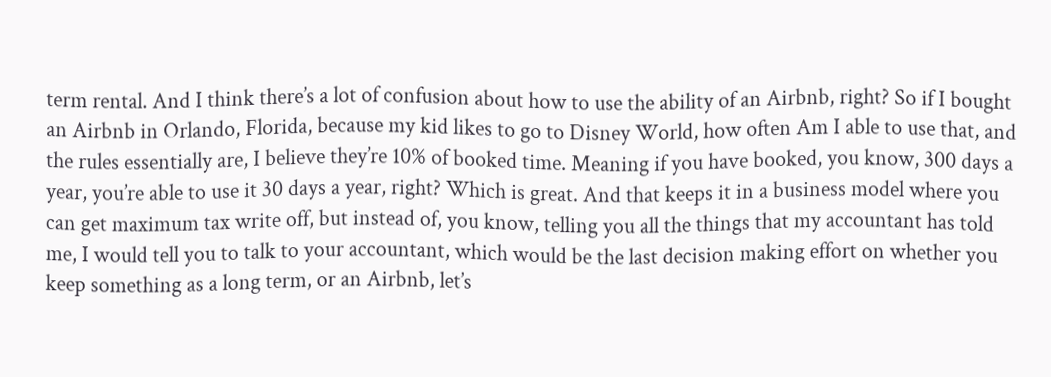term rental. And I think there’s a lot of confusion about how to use the ability of an Airbnb, right? So if I bought an Airbnb in Orlando, Florida, because my kid likes to go to Disney World, how often Am I able to use that, and the rules essentially are, I believe they’re 10% of booked time. Meaning if you have booked, you know, 300 days a year, you’re able to use it 30 days a year, right? Which is great. And that keeps it in a business model where you can get maximum tax write off, but instead of, you know, telling you all the things that my accountant has told me, I would tell you to talk to your accountant, which would be the last decision making effort on whether you keep something as a long term, or an Airbnb, let’s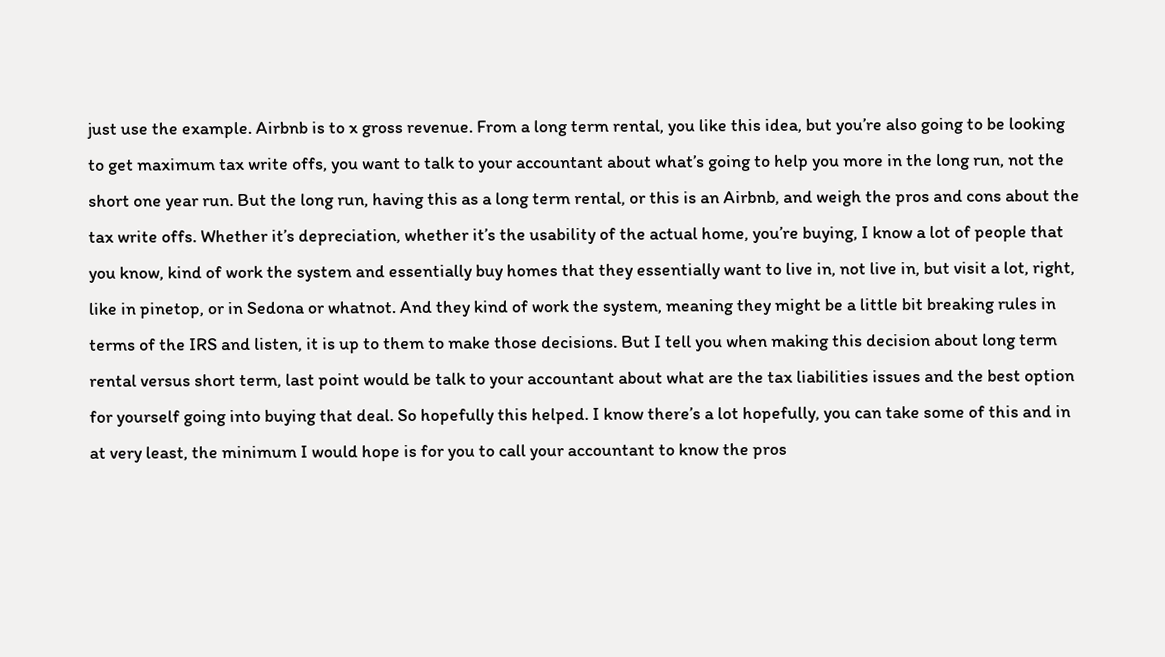just use the example. Airbnb is to x gross revenue. From a long term rental, you like this idea, but you’re also going to be looking to get maximum tax write offs, you want to talk to your accountant about what’s going to help you more in the long run, not the short one year run. But the long run, having this as a long term rental, or this is an Airbnb, and weigh the pros and cons about the tax write offs. Whether it’s depreciation, whether it’s the usability of the actual home, you’re buying, I know a lot of people that you know, kind of work the system and essentially buy homes that they essentially want to live in, not live in, but visit a lot, right, like in pinetop, or in Sedona or whatnot. And they kind of work the system, meaning they might be a little bit breaking rules in terms of the IRS and listen, it is up to them to make those decisions. But I tell you when making this decision about long term rental versus short term, last point would be talk to your accountant about what are the tax liabilities issues and the best option for yourself going into buying that deal. So hopefully this helped. I know there’s a lot hopefully, you can take some of this and in at very least, the minimum I would hope is for you to call your accountant to know the pros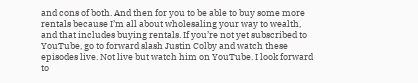and cons of both. And then for you to be able to buy some more rentals because I’m all about wholesaling your way to wealth, and that includes buying rentals. If you’re not yet subscribed to YouTube, go to forward slash Justin Colby and watch these episodes live. Not live but watch him on YouTube. I look forward to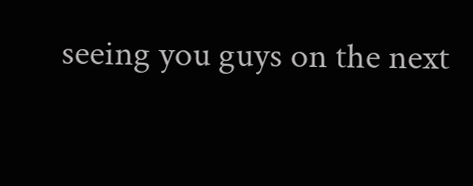seeing you guys on the next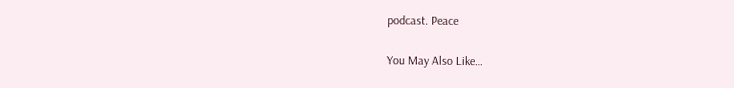podcast. Peace

You May Also Like…